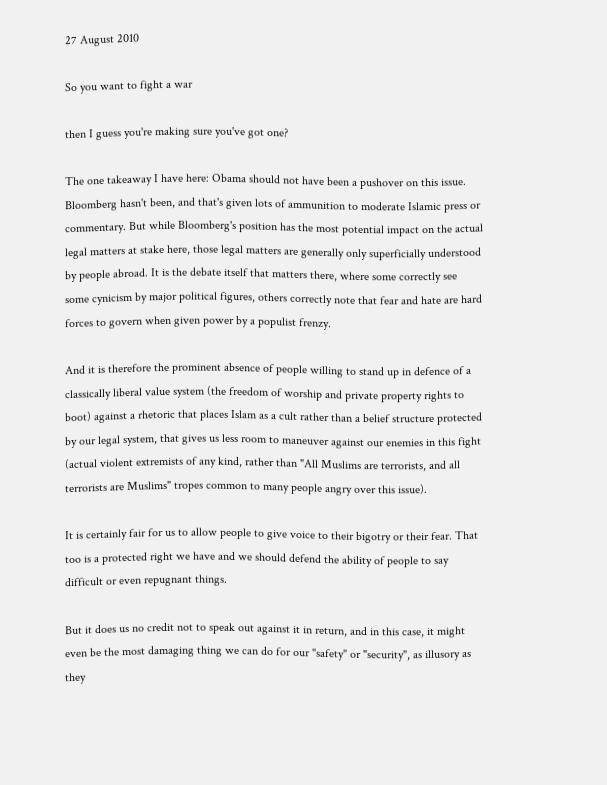27 August 2010

So you want to fight a war

then I guess you're making sure you've got one?

The one takeaway I have here: Obama should not have been a pushover on this issue. Bloomberg hasn't been, and that's given lots of ammunition to moderate Islamic press or commentary. But while Bloomberg's position has the most potential impact on the actual legal matters at stake here, those legal matters are generally only superficially understood by people abroad. It is the debate itself that matters there, where some correctly see some cynicism by major political figures, others correctly note that fear and hate are hard forces to govern when given power by a populist frenzy.

And it is therefore the prominent absence of people willing to stand up in defence of a classically liberal value system (the freedom of worship and private property rights to boot) against a rhetoric that places Islam as a cult rather than a belief structure protected by our legal system, that gives us less room to maneuver against our enemies in this fight (actual violent extremists of any kind, rather than "All Muslims are terrorists, and all terrorists are Muslims" tropes common to many people angry over this issue).

It is certainly fair for us to allow people to give voice to their bigotry or their fear. That too is a protected right we have and we should defend the ability of people to say difficult or even repugnant things.

But it does us no credit not to speak out against it in return, and in this case, it might even be the most damaging thing we can do for our "safety" or "security", as illusory as they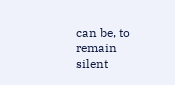can be, to remain silent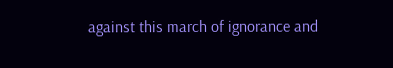against this march of ignorance and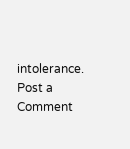intolerance.
Post a Comment